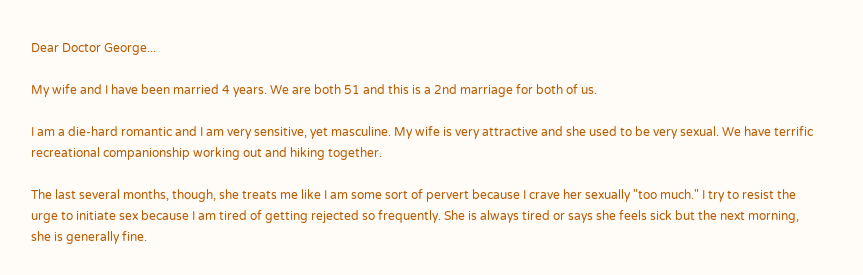Dear Doctor George...

My wife and I have been married 4 years. We are both 51 and this is a 2nd marriage for both of us.

I am a die-hard romantic and I am very sensitive, yet masculine. My wife is very attractive and she used to be very sexual. We have terrific recreational companionship working out and hiking together.

The last several months, though, she treats me like I am some sort of pervert because I crave her sexually "too much." I try to resist the urge to initiate sex because I am tired of getting rejected so frequently. She is always tired or says she feels sick but the next morning, she is generally fine.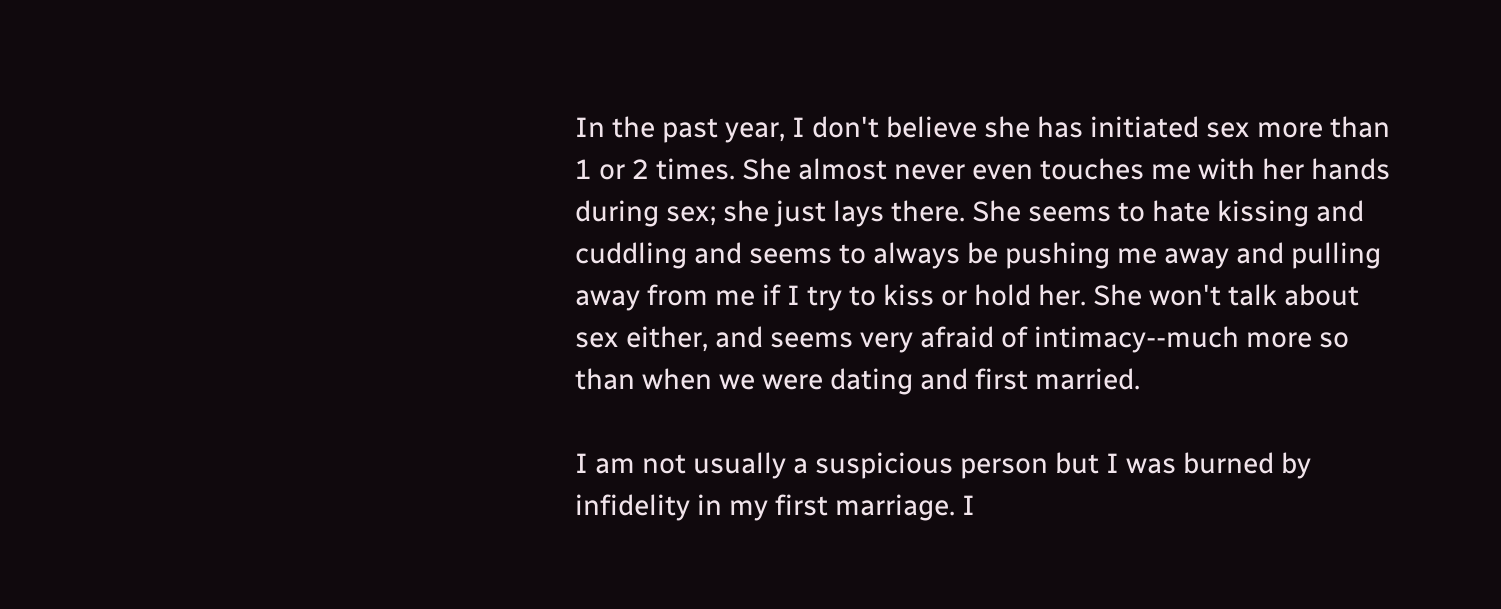In the past year, I don't believe she has initiated sex more than 1 or 2 times. She almost never even touches me with her hands during sex; she just lays there. She seems to hate kissing and cuddling and seems to always be pushing me away and pulling away from me if I try to kiss or hold her. She won't talk about sex either, and seems very afraid of intimacy--much more so than when we were dating and first married.

I am not usually a suspicious person but I was burned by infidelity in my first marriage. I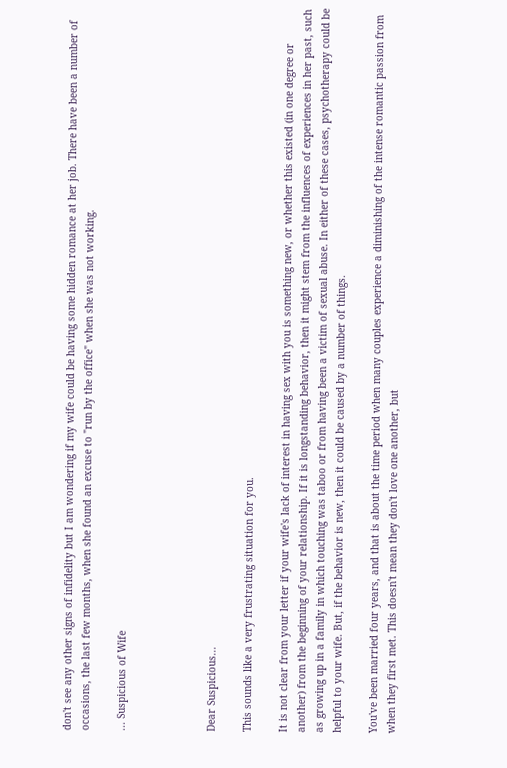don't see any other signs of infidelity but I am wondering if my wife could be having some hidden romance at her job. There have been a number of occasions, the last few months, when she found an excuse to "run by the office" when she was not working.

... Suspicious of Wife




Dear Suspicious...

This sounds like a very frustrating situation for you.

It is not clear from your letter if your wife's lack of interest in having sex with you is something new, or whether this existed (in one degree or another) from the beginning of your relationship. If it is longstanding behavior, then it might stem from the influences of experiences in her past, such as growing up in a family in which touching was taboo or from having been a victim of sexual abuse. In either of these cases, psychotherapy could be helpful to your wife. But, if the behavior is new, then it could be caused by a number of things.

You've been married four years, and that is about the time period when many couples experience a diminishing of the intense romantic passion from when they first met. This doesn't mean they don't love one another, but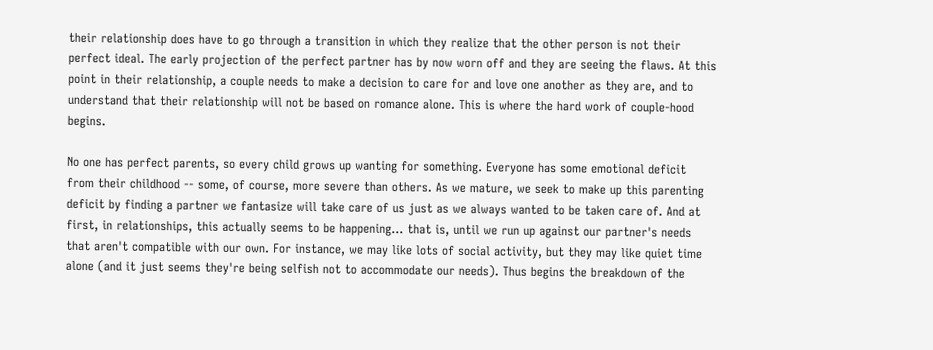their relationship does have to go through a transition in which they realize that the other person is not their perfect ideal. The early projection of the perfect partner has by now worn off and they are seeing the flaws. At this point in their relationship, a couple needs to make a decision to care for and love one another as they are, and to understand that their relationship will not be based on romance alone. This is where the hard work of couple-hood begins.

No one has perfect parents, so every child grows up wanting for something. Everyone has some emotional deficit from their childhood -- some, of course, more severe than others. As we mature, we seek to make up this parenting deficit by finding a partner we fantasize will take care of us just as we always wanted to be taken care of. And at first, in relationships, this actually seems to be happening... that is, until we run up against our partner's needs that aren't compatible with our own. For instance, we may like lots of social activity, but they may like quiet time alone (and it just seems they're being selfish not to accommodate our needs). Thus begins the breakdown of the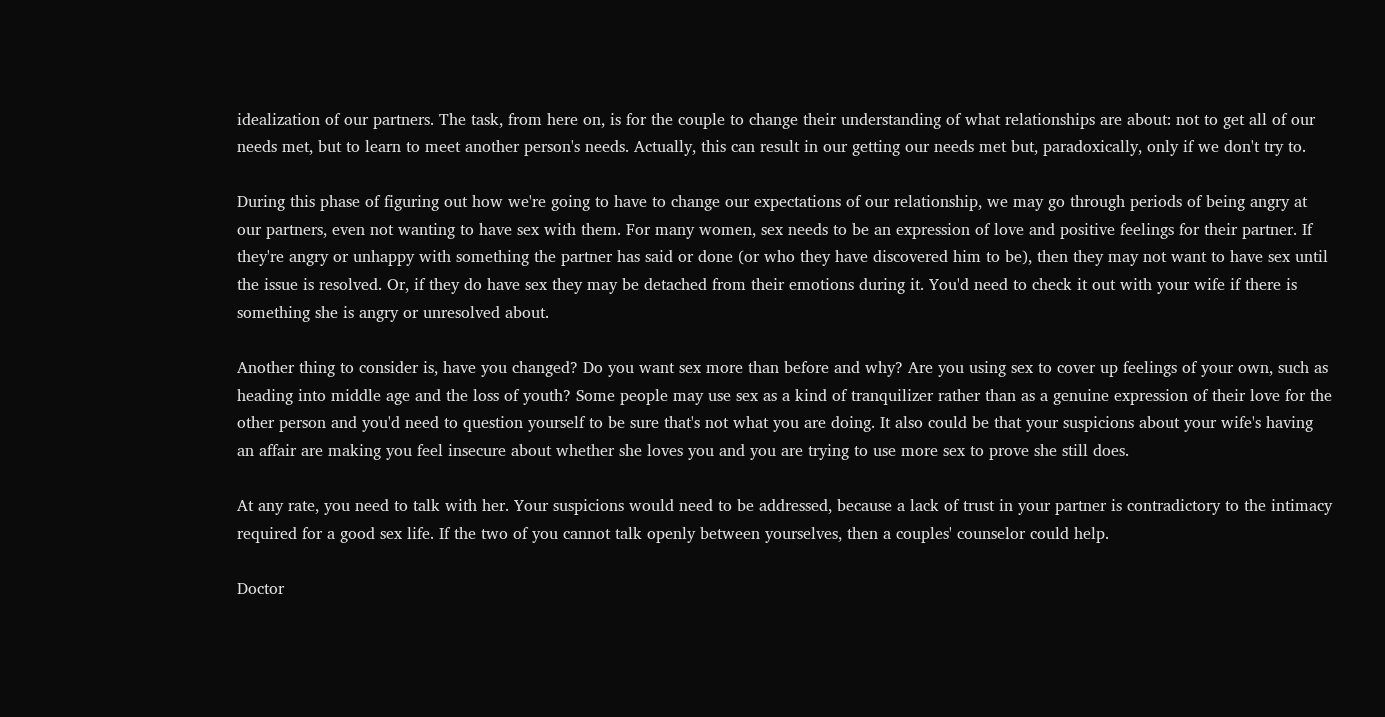idealization of our partners. The task, from here on, is for the couple to change their understanding of what relationships are about: not to get all of our needs met, but to learn to meet another person's needs. Actually, this can result in our getting our needs met but, paradoxically, only if we don't try to.

During this phase of figuring out how we're going to have to change our expectations of our relationship, we may go through periods of being angry at our partners, even not wanting to have sex with them. For many women, sex needs to be an expression of love and positive feelings for their partner. If they're angry or unhappy with something the partner has said or done (or who they have discovered him to be), then they may not want to have sex until the issue is resolved. Or, if they do have sex they may be detached from their emotions during it. You'd need to check it out with your wife if there is something she is angry or unresolved about.

Another thing to consider is, have you changed? Do you want sex more than before and why? Are you using sex to cover up feelings of your own, such as heading into middle age and the loss of youth? Some people may use sex as a kind of tranquilizer rather than as a genuine expression of their love for the other person and you'd need to question yourself to be sure that's not what you are doing. It also could be that your suspicions about your wife's having an affair are making you feel insecure about whether she loves you and you are trying to use more sex to prove she still does.

At any rate, you need to talk with her. Your suspicions would need to be addressed, because a lack of trust in your partner is contradictory to the intimacy required for a good sex life. If the two of you cannot talk openly between yourselves, then a couples' counselor could help.

Doctor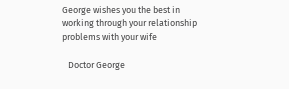George wishes you the best in working through your relationship problems with your wife

   Doctor George